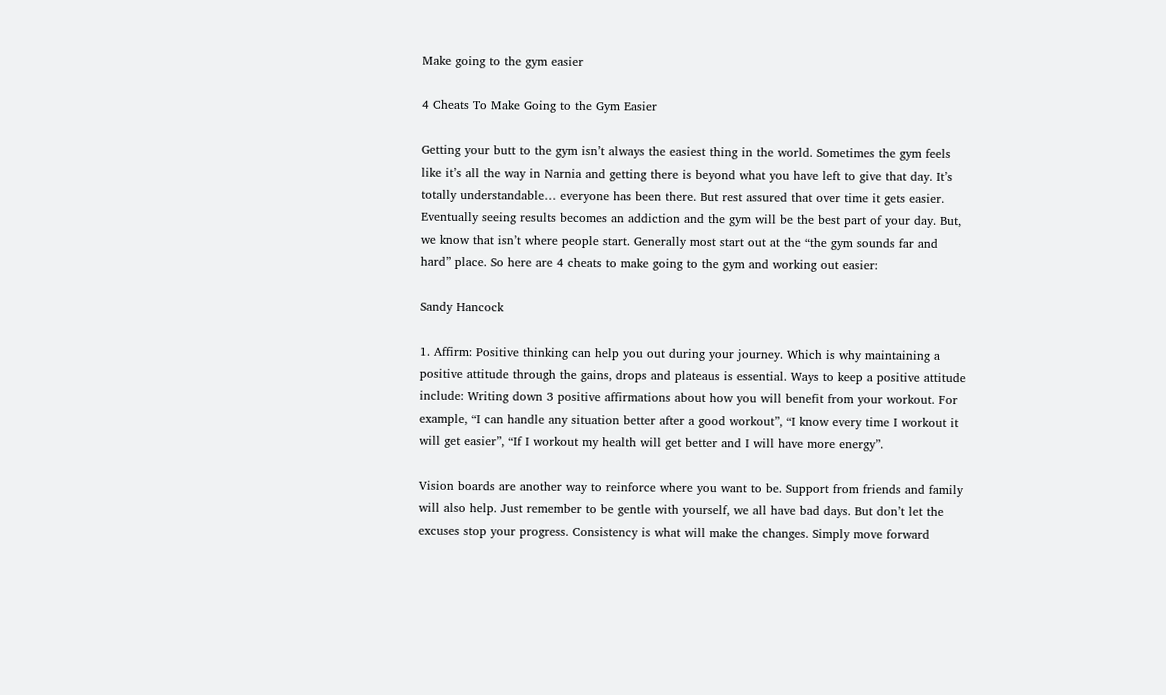Make going to the gym easier

4 Cheats To Make Going to the Gym Easier

Getting your butt to the gym isn’t always the easiest thing in the world. Sometimes the gym feels like it’s all the way in Narnia and getting there is beyond what you have left to give that day. It’s totally understandable… everyone has been there. But rest assured that over time it gets easier. Eventually seeing results becomes an addiction and the gym will be the best part of your day. But, we know that isn’t where people start. Generally most start out at the “the gym sounds far and hard” place. So here are 4 cheats to make going to the gym and working out easier:

Sandy Hancock

1. Affirm: Positive thinking can help you out during your journey. Which is why maintaining a positive attitude through the gains, drops and plateaus is essential. Ways to keep a positive attitude include: Writing down 3 positive affirmations about how you will benefit from your workout. For example, “I can handle any situation better after a good workout”, “I know every time I workout it will get easier”, “If I workout my health will get better and I will have more energy”.

Vision boards are another way to reinforce where you want to be. Support from friends and family will also help. Just remember to be gentle with yourself, we all have bad days. But don’t let the excuses stop your progress. Consistency is what will make the changes. Simply move forward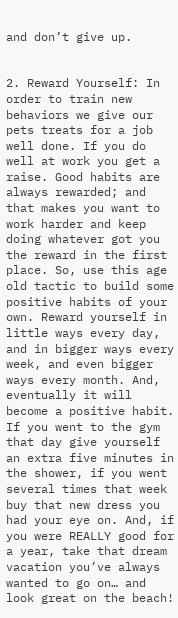and don’t give up.


2. Reward Yourself: In order to train new behaviors we give our pets treats for a job well done. If you do well at work you get a raise. Good habits are always rewarded; and that makes you want to work harder and keep doing whatever got you the reward in the first place. So, use this age old tactic to build some positive habits of your own. Reward yourself in little ways every day, and in bigger ways every week, and even bigger ways every month. And, eventually it will become a positive habit. If you went to the gym that day give yourself an extra five minutes in the shower, if you went several times that week buy that new dress you had your eye on. And, if you were REALLY good for a year, take that dream vacation you’ve always wanted to go on… and look great on the beach!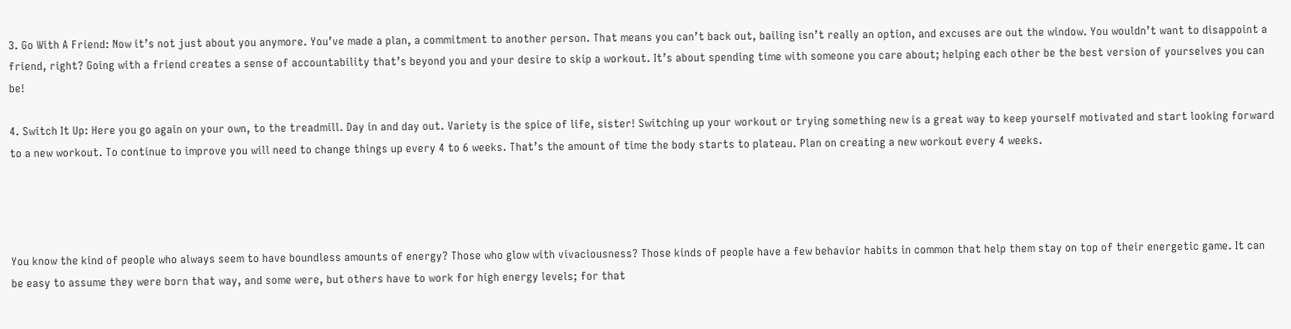3. Go With A Friend: Now it’s not just about you anymore. You’ve made a plan, a commitment to another person. That means you can’t back out, bailing isn’t really an option, and excuses are out the window. You wouldn’t want to disappoint a friend, right? Going with a friend creates a sense of accountability that’s beyond you and your desire to skip a workout. It’s about spending time with someone you care about; helping each other be the best version of yourselves you can be!

4. Switch It Up: Here you go again on your own, to the treadmill. Day in and day out. Variety is the spice of life, sister! Switching up your workout or trying something new is a great way to keep yourself motivated and start looking forward to a new workout. To continue to improve you will need to change things up every 4 to 6 weeks. That’s the amount of time the body starts to plateau. Plan on creating a new workout every 4 weeks.




You know the kind of people who always seem to have boundless amounts of energy? Those who glow with vivaciousness? Those kinds of people have a few behavior habits in common that help them stay on top of their energetic game. It can be easy to assume they were born that way, and some were, but others have to work for high energy levels; for that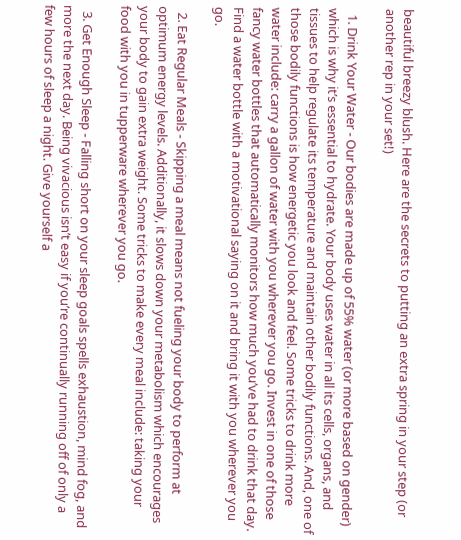beautiful breezy blush. Here are the secrets to putting an extra spring in your step (or another rep in your set!)

  1. Drink Your Water - Our bodies are made up of 55% water (or more based on gender) which is why it’s essential to hydrate. Your body uses water in all its cells, organs, and tissues to help regulate its temperature and maintain other bodily functions. And, one of those bodily functions is how energetic you look and feel. Some tricks to drink more water include: carry a gallon of water with you wherever you go. Invest in one of those fancy water bottles that automatically monitors how much you’ve had to drink that day. Find a water bottle with a motivational saying on it and bring it with you wherever you go.

  2. Eat Regular Meals - Skipping a meal means not fueling your body to perform at optimum energy levels. Additionally, it slows down your metabolism which encourages your body to gain extra weight. Some tricks to make every meal include: taking your food with you in tupperware wherever you go.

  3. Get Enough Sleep - Falling short on your sleep goals spells exhaustion, mind fog, and more the next day. Being vivacious isn’t easy if you’re continually running off of only a few hours of sleep a night. Give yourself a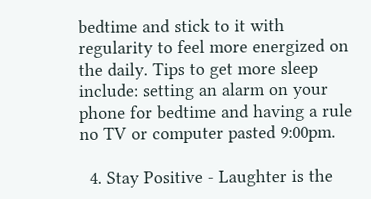bedtime and stick to it with regularity to feel more energized on the daily. Tips to get more sleep include: setting an alarm on your phone for bedtime and having a rule no TV or computer pasted 9:00pm.

  4. Stay Positive - Laughter is the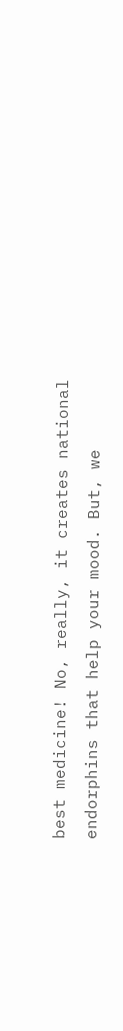best medicine! No, really, it creates national endorphins that help your mood. But, we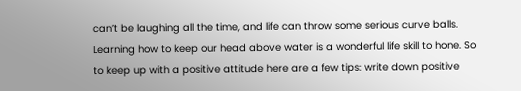can’t be laughing all the time, and life can throw some serious curve balls. Learning how to keep our head above water is a wonderful life skill to hone. So to keep up with a positive attitude here are a few tips: write down positive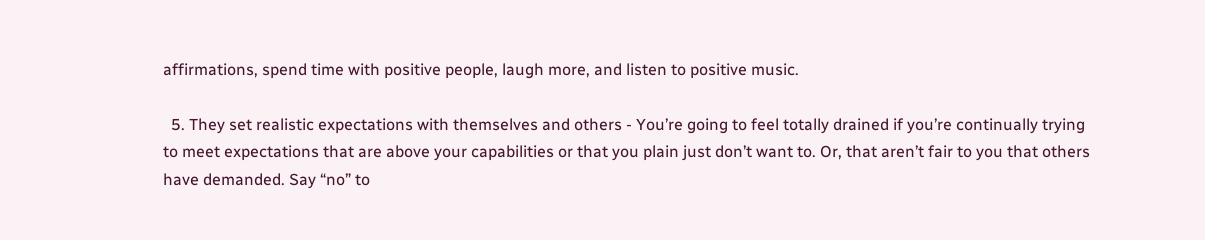affirmations, spend time with positive people, laugh more, and listen to positive music.

  5. They set realistic expectations with themselves and others - You’re going to feel totally drained if you’re continually trying to meet expectations that are above your capabilities or that you plain just don’t want to. Or, that aren’t fair to you that others have demanded. Say “no” to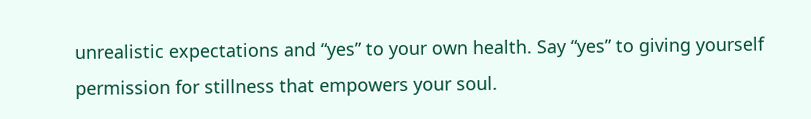unrealistic expectations and “yes” to your own health. Say “yes” to giving yourself permission for stillness that empowers your soul.